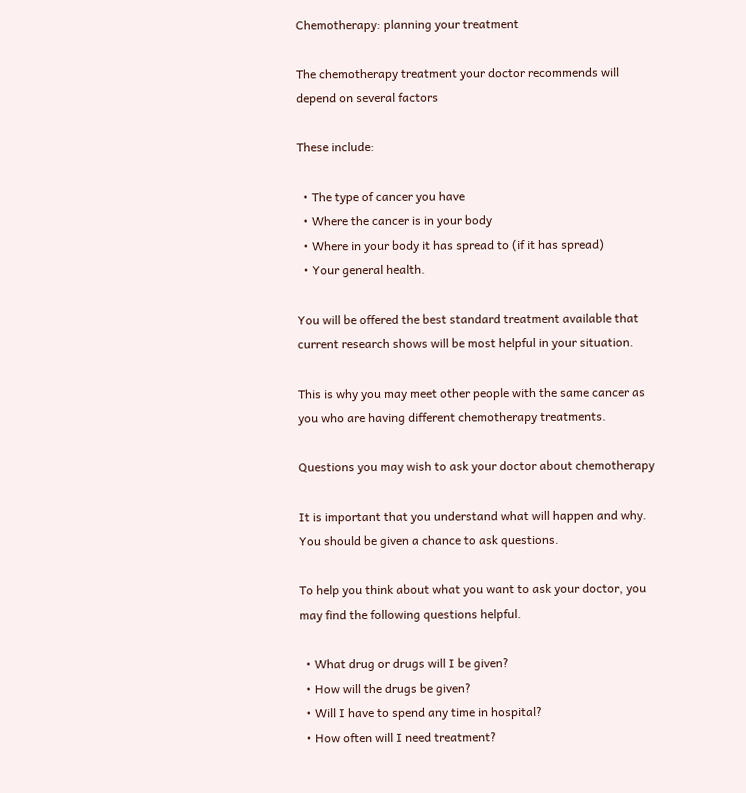Chemotherapy: planning your treatment

The chemotherapy treatment your doctor recommends will depend on several factors

These include:

  • The type of cancer you have
  • Where the cancer is in your body
  • Where in your body it has spread to (if it has spread)
  • Your general health.

You will be offered the best standard treatment available that current research shows will be most helpful in your situation.

This is why you may meet other people with the same cancer as you who are having different chemotherapy treatments.

Questions you may wish to ask your doctor about chemotherapy

It is important that you understand what will happen and why. You should be given a chance to ask questions.

To help you think about what you want to ask your doctor, you may find the following questions helpful.

  • What drug or drugs will I be given?
  • How will the drugs be given?
  • Will I have to spend any time in hospital?
  • How often will I need treatment?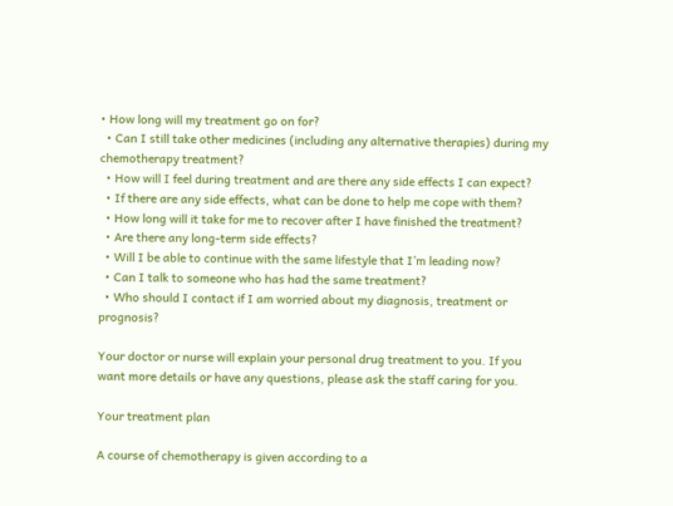• How long will my treatment go on for?
  • Can I still take other medicines (including any alternative therapies) during my chemotherapy treatment?
  • How will I feel during treatment and are there any side effects I can expect?
  • If there are any side effects, what can be done to help me cope with them?
  • How long will it take for me to recover after I have finished the treatment?
  • Are there any long-term side effects?
  • Will I be able to continue with the same lifestyle that I’m leading now?
  • Can I talk to someone who has had the same treatment?
  • Who should I contact if I am worried about my diagnosis, treatment or prognosis?

Your doctor or nurse will explain your personal drug treatment to you. If you want more details or have any questions, please ask the staff caring for you.

Your treatment plan

A course of chemotherapy is given according to a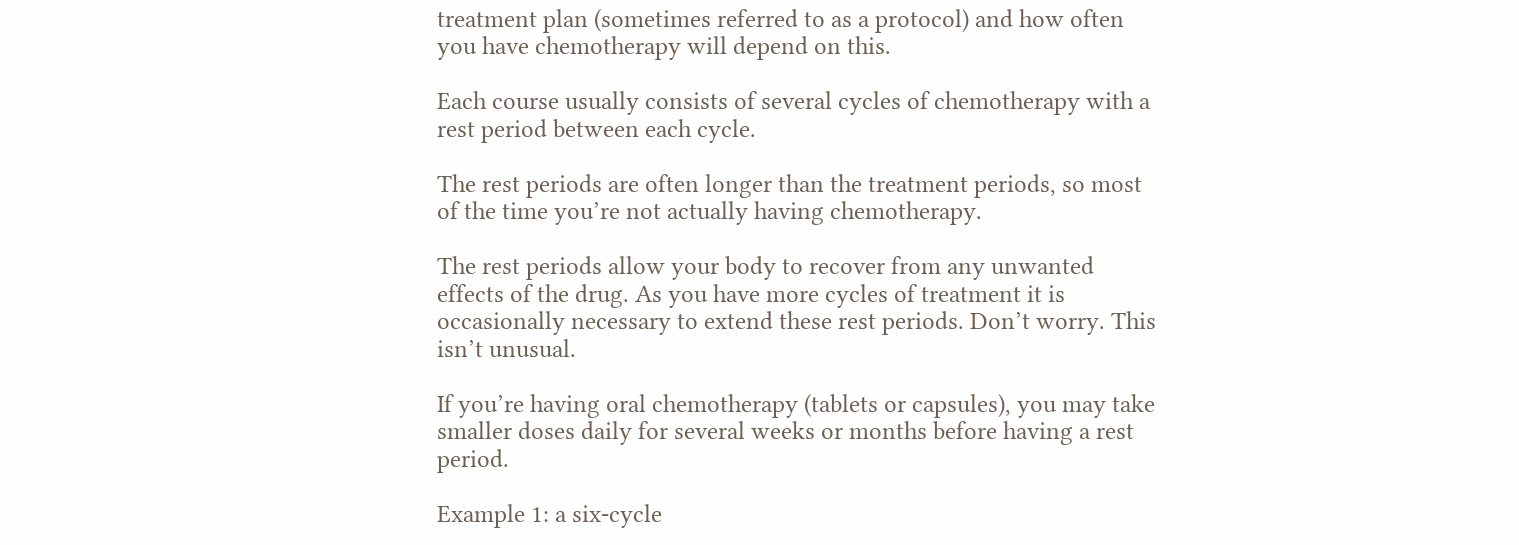treatment plan (sometimes referred to as a protocol) and how often you have chemotherapy will depend on this.

Each course usually consists of several cycles of chemotherapy with a rest period between each cycle.

The rest periods are often longer than the treatment periods, so most of the time you’re not actually having chemotherapy.

The rest periods allow your body to recover from any unwanted effects of the drug. As you have more cycles of treatment it is occasionally necessary to extend these rest periods. Don’t worry. This isn’t unusual.

If you’re having oral chemotherapy (tablets or capsules), you may take smaller doses daily for several weeks or months before having a rest period.

Example 1: a six-cycle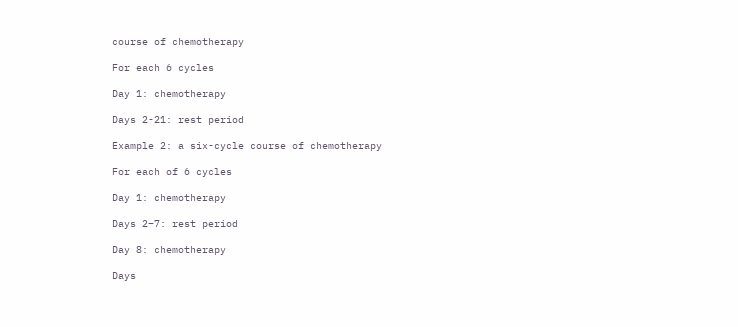course of chemotherapy

For each 6 cycles

Day 1: chemotherapy

Days 2-21: rest period

Example 2: a six-cycle course of chemotherapy

For each of 6 cycles

Day 1: chemotherapy

Days 2–7: rest period

Day 8: chemotherapy

Days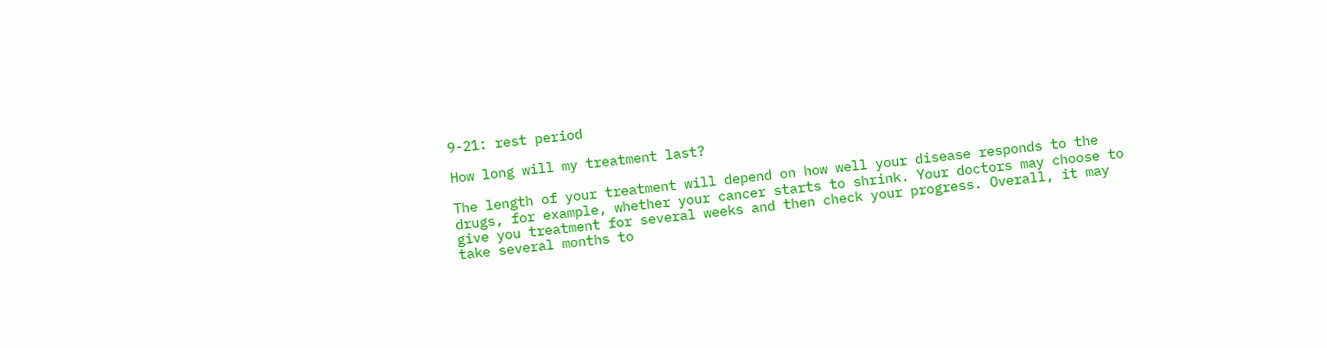9-21: rest period

How long will my treatment last?

The length of your treatment will depend on how well your disease responds to the drugs, for example, whether your cancer starts to shrink. Your doctors may choose to give you treatment for several weeks and then check your progress. Overall, it may take several months to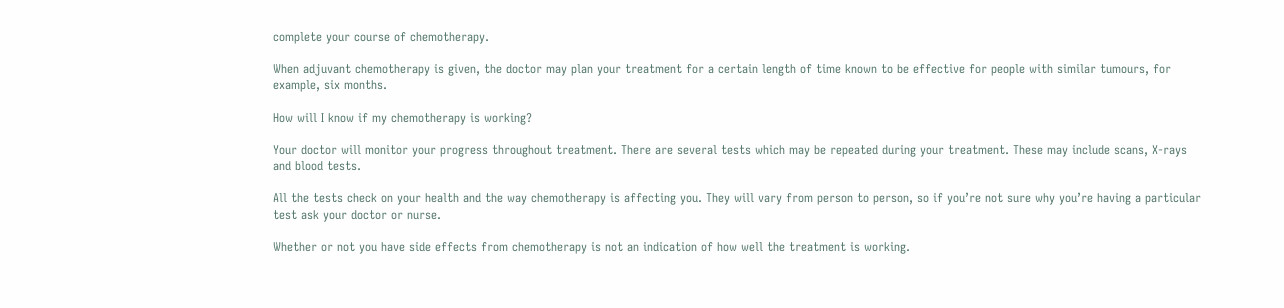complete your course of chemotherapy.

When adjuvant chemotherapy is given, the doctor may plan your treatment for a certain length of time known to be effective for people with similar tumours, for example, six months.

How will I know if my chemotherapy is working?

Your doctor will monitor your progress throughout treatment. There are several tests which may be repeated during your treatment. These may include scans, X-rays and blood tests.

All the tests check on your health and the way chemotherapy is affecting you. They will vary from person to person, so if you’re not sure why you’re having a particular test ask your doctor or nurse.

Whether or not you have side effects from chemotherapy is not an indication of how well the treatment is working.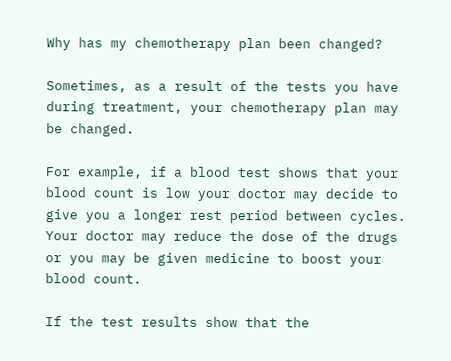Why has my chemotherapy plan been changed?

Sometimes, as a result of the tests you have during treatment, your chemotherapy plan may be changed.

For example, if a blood test shows that your blood count is low your doctor may decide to give you a longer rest period between cycles. Your doctor may reduce the dose of the drugs or you may be given medicine to boost your blood count.

If the test results show that the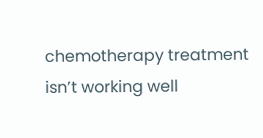chemotherapy treatment isn’t working well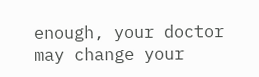enough, your doctor may change your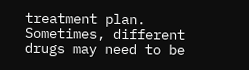treatment plan. Sometimes, different drugs may need to be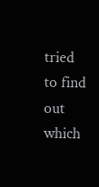tried to find out which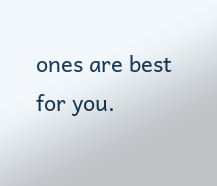ones are best for you.